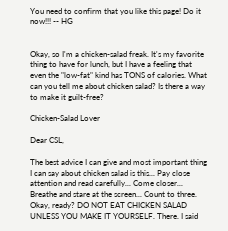You need to confirm that you like this page! Do it now!!! -- HG


Okay, so I'm a chicken-salad freak. It's my favorite thing to have for lunch, but I have a feeling that even the "low-fat" kind has TONS of calories. What can you tell me about chicken salad? Is there a way to make it guilt-free?

Chicken-Salad Lover

Dear CSL,

The best advice I can give and most important thing I can say about chicken salad is this... Pay close attention and read carefully... Come closer... Breathe and stare at the screen... Count to three. Okay, ready? DO NOT EAT CHICKEN SALAD UNLESS YOU MAKE IT YOURSELF. There. I said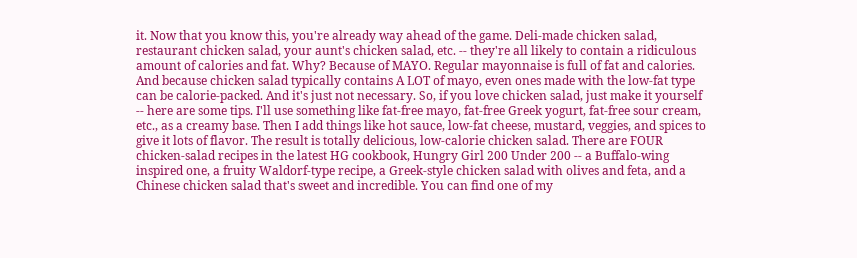it. Now that you know this, you're already way ahead of the game. Deli-made chicken salad, restaurant chicken salad, your aunt's chicken salad, etc. -- they're all likely to contain a ridiculous amount of calories and fat. Why? Because of MAYO. Regular mayonnaise is full of fat and calories. And because chicken salad typically contains A LOT of mayo, even ones made with the low-fat type can be calorie-packed. And it's just not necessary. So, if you love chicken salad, just make it yourself -- here are some tips. I'll use something like fat-free mayo, fat-free Greek yogurt, fat-free sour cream, etc., as a creamy base. Then I add things like hot sauce, low-fat cheese, mustard, veggies, and spices to give it lots of flavor. The result is totally delicious, low-calorie chicken salad. There are FOUR chicken-salad recipes in the latest HG cookbook, Hungry Girl 200 Under 200 -- a Buffalo-wing inspired one, a fruity Waldorf-type recipe, a Greek-style chicken salad with olives and feta, and a Chinese chicken salad that's sweet and incredible. You can find one of my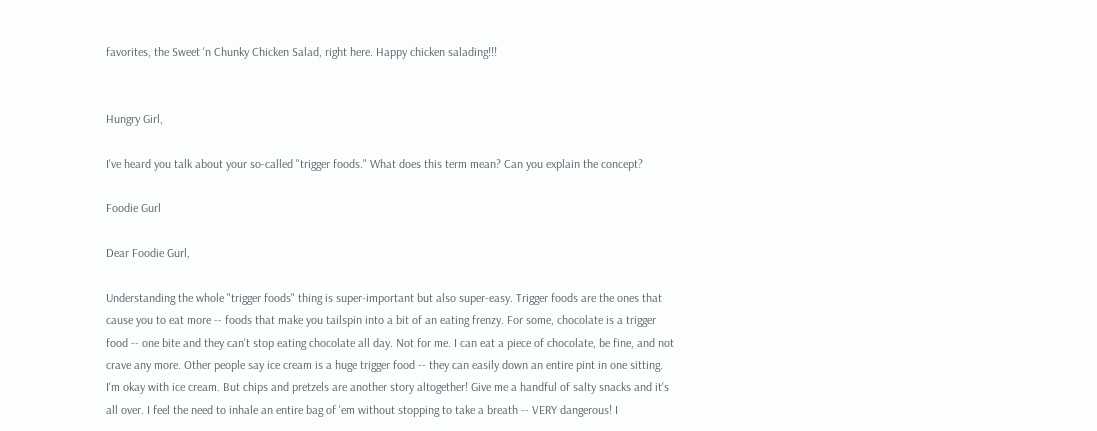favorites, the Sweet 'n Chunky Chicken Salad, right here. Happy chicken salading!!!


Hungry Girl,

I've heard you talk about your so-called "trigger foods." What does this term mean? Can you explain the concept?

Foodie Gurl

Dear Foodie Gurl,

Understanding the whole "trigger foods" thing is super-important but also super-easy. Trigger foods are the ones that cause you to eat more -- foods that make you tailspin into a bit of an eating frenzy. For some, chocolate is a trigger food -- one bite and they can't stop eating chocolate all day. Not for me. I can eat a piece of chocolate, be fine, and not crave any more. Other people say ice cream is a huge trigger food -- they can easily down an entire pint in one sitting. I'm okay with ice cream. But chips and pretzels are another story altogether! Give me a handful of salty snacks and it's all over. I feel the need to inhale an entire bag of 'em without stopping to take a breath -- VERY dangerous! I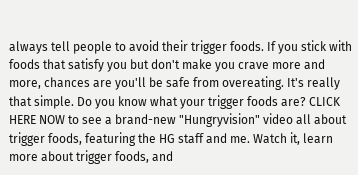always tell people to avoid their trigger foods. If you stick with foods that satisfy you but don't make you crave more and more, chances are you'll be safe from overeating. It's really that simple. Do you know what your trigger foods are? CLICK HERE NOW to see a brand-new "Hungryvision" video all about trigger foods, featuring the HG staff and me. Watch it, learn more about trigger foods, and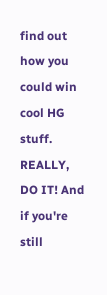find out how you could win cool HG stuff. REALLY, DO IT! And if you're still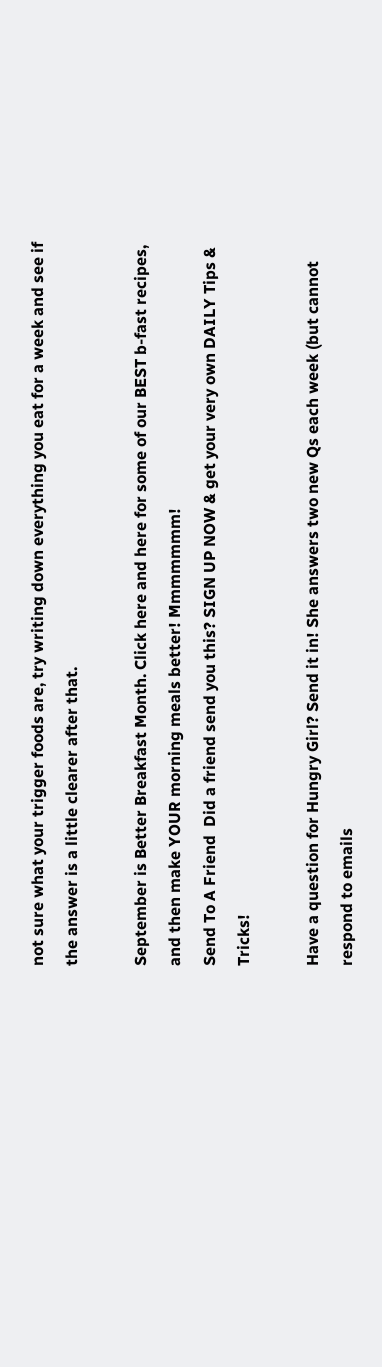not sure what your trigger foods are, try writing down everything you eat for a week and see if the answer is a little clearer after that.

September is Better Breakfast Month. Click here and here for some of our BEST b-fast recipes, and then make YOUR morning meals better! Mmmmmmm!
Send To A Friend  Did a friend send you this? SIGN UP NOW & get your very own DAILY Tips & Tricks!

Have a question for Hungry Girl? Send it in! She answers two new Qs each week (but cannot respond to emails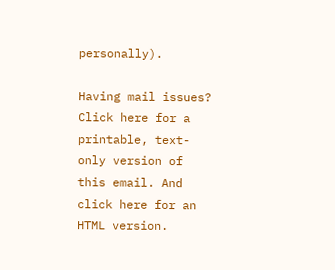personally).

Having mail issues? Click here for a printable, text-only version of this email. And click here for an HTML version.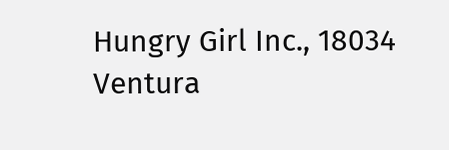Hungry Girl Inc., 18034 Ventura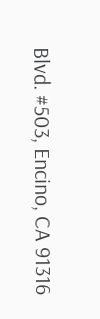Blvd. #503, Encino, CA 91316